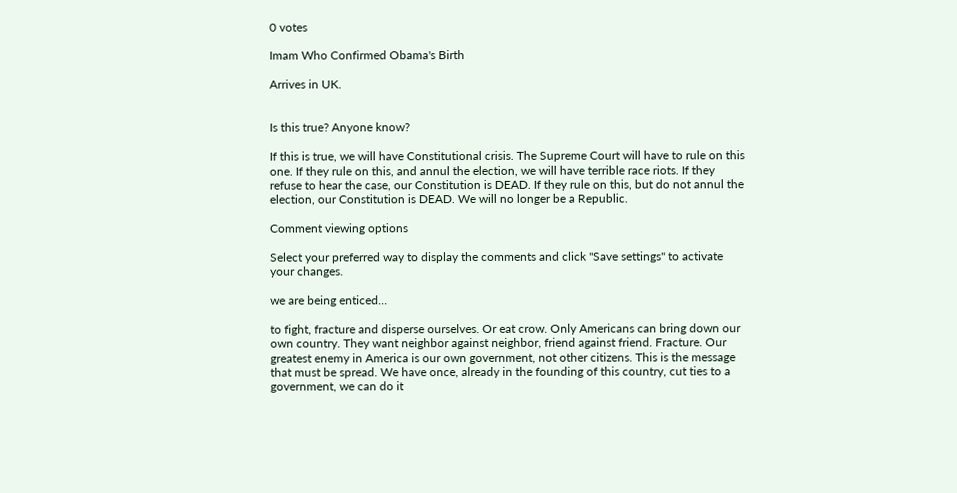0 votes

Imam Who Confirmed Obama's Birth

Arrives in UK.


Is this true? Anyone know?

If this is true, we will have Constitutional crisis. The Supreme Court will have to rule on this one. If they rule on this, and annul the election, we will have terrible race riots. If they refuse to hear the case, our Constitution is DEAD. If they rule on this, but do not annul the election, our Constitution is DEAD. We will no longer be a Republic.

Comment viewing options

Select your preferred way to display the comments and click "Save settings" to activate your changes.

we are being enticed...

to fight, fracture and disperse ourselves. Or eat crow. Only Americans can bring down our own country. They want neighbor against neighbor, friend against friend. Fracture. Our greatest enemy in America is our own government, not other citizens. This is the message that must be spread. We have once, already in the founding of this country, cut ties to a government, we can do it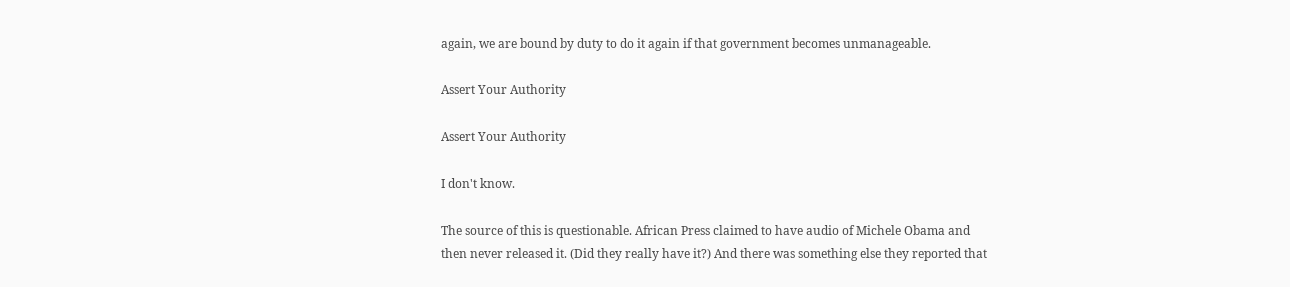again, we are bound by duty to do it again if that government becomes unmanageable.

Assert Your Authority

Assert Your Authority

I don't know.

The source of this is questionable. African Press claimed to have audio of Michele Obama and then never released it. (Did they really have it?) And there was something else they reported that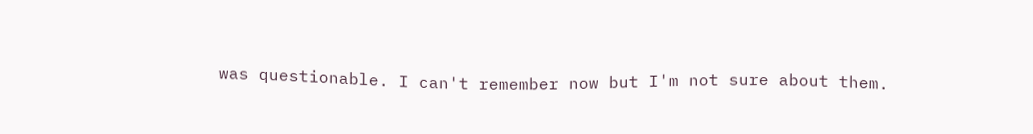was questionable. I can't remember now but I'm not sure about them.